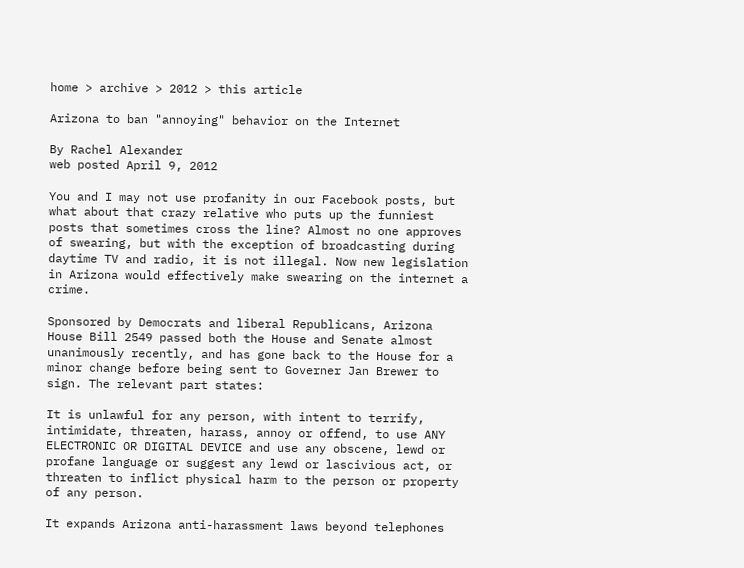home > archive > 2012 > this article

Arizona to ban "annoying" behavior on the Internet

By Rachel Alexander
web posted April 9, 2012

You and I may not use profanity in our Facebook posts, but what about that crazy relative who puts up the funniest posts that sometimes cross the line? Almost no one approves of swearing, but with the exception of broadcasting during daytime TV and radio, it is not illegal. Now new legislation in Arizona would effectively make swearing on the internet a crime.

Sponsored by Democrats and liberal Republicans, Arizona House Bill 2549 passed both the House and Senate almost unanimously recently, and has gone back to the House for a minor change before being sent to Governer Jan Brewer to sign. The relevant part states:

It is unlawful for any person, with intent to terrify, intimidate, threaten, harass, annoy or offend, to use ANY ELECTRONIC OR DIGITAL DEVICE and use any obscene, lewd or profane language or suggest any lewd or lascivious act, or threaten to inflict physical harm to the person or property of any person.

It expands Arizona anti-harassment laws beyond telephones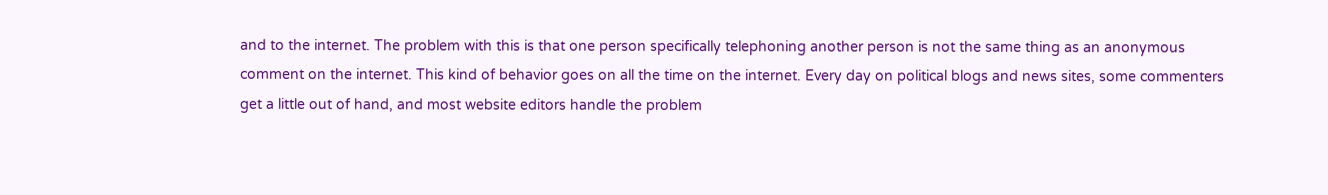and to the internet. The problem with this is that one person specifically telephoning another person is not the same thing as an anonymous comment on the internet. This kind of behavior goes on all the time on the internet. Every day on political blogs and news sites, some commenters get a little out of hand, and most website editors handle the problem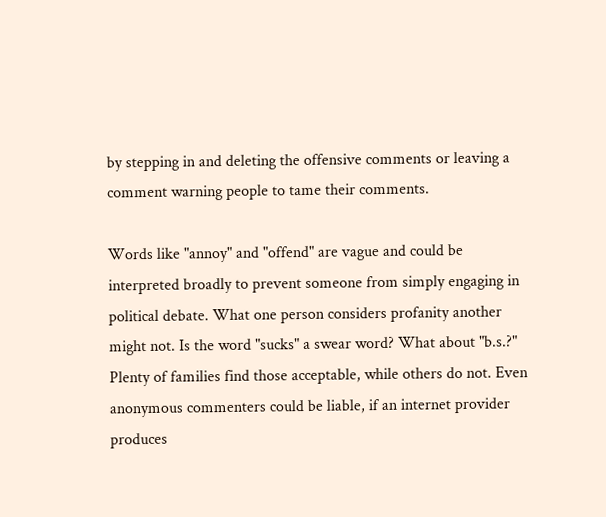by stepping in and deleting the offensive comments or leaving a comment warning people to tame their comments.

Words like "annoy" and "offend" are vague and could be interpreted broadly to prevent someone from simply engaging in political debate. What one person considers profanity another might not. Is the word "sucks" a swear word? What about "b.s.?" Plenty of families find those acceptable, while others do not. Even anonymous commenters could be liable, if an internet provider produces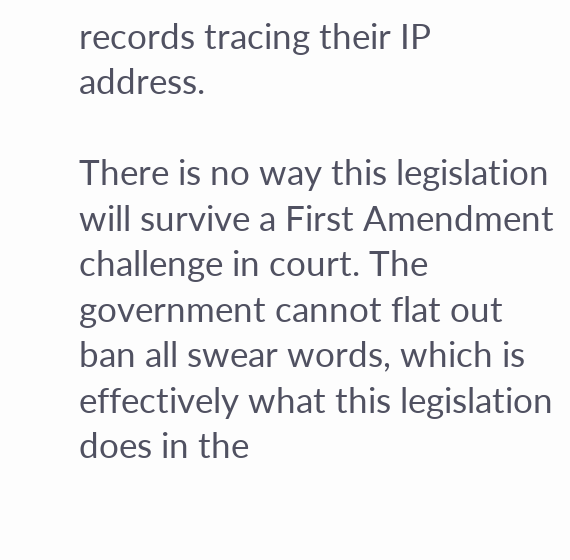records tracing their IP address.

There is no way this legislation will survive a First Amendment challenge in court. The government cannot flat out ban all swear words, which is effectively what this legislation does in the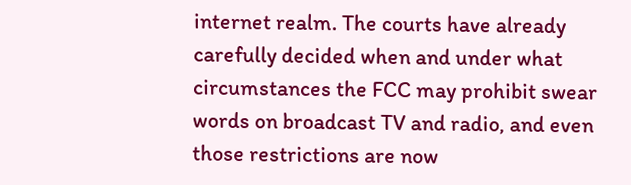internet realm. The courts have already carefully decided when and under what circumstances the FCC may prohibit swear words on broadcast TV and radio, and even those restrictions are now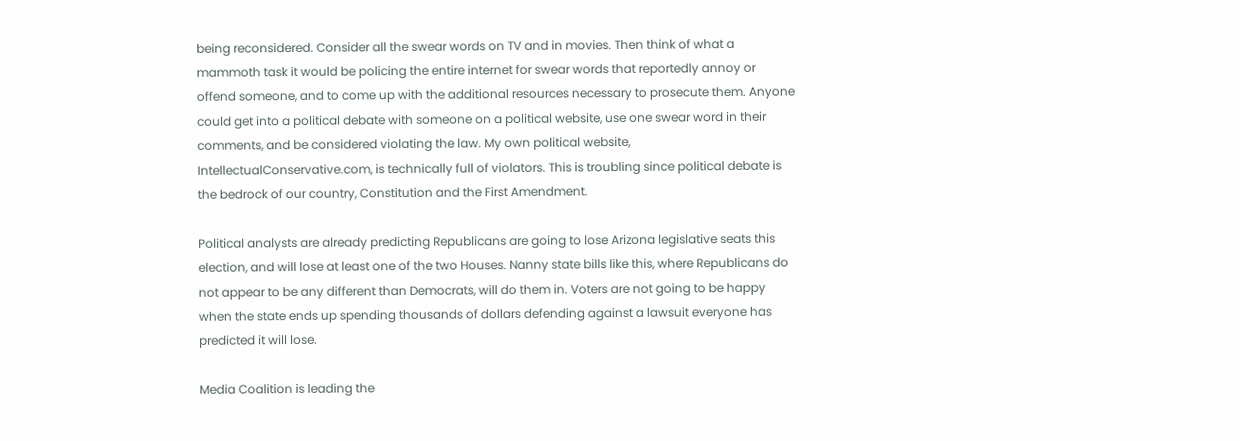being reconsidered. Consider all the swear words on TV and in movies. Then think of what a mammoth task it would be policing the entire internet for swear words that reportedly annoy or offend someone, and to come up with the additional resources necessary to prosecute them. Anyone could get into a political debate with someone on a political website, use one swear word in their comments, and be considered violating the law. My own political website, IntellectualConservative.com, is technically full of violators. This is troubling since political debate is the bedrock of our country, Constitution and the First Amendment.

Political analysts are already predicting Republicans are going to lose Arizona legislative seats this election, and will lose at least one of the two Houses. Nanny state bills like this, where Republicans do not appear to be any different than Democrats, will do them in. Voters are not going to be happy when the state ends up spending thousands of dollars defending against a lawsuit everyone has predicted it will lose.

Media Coalition is leading the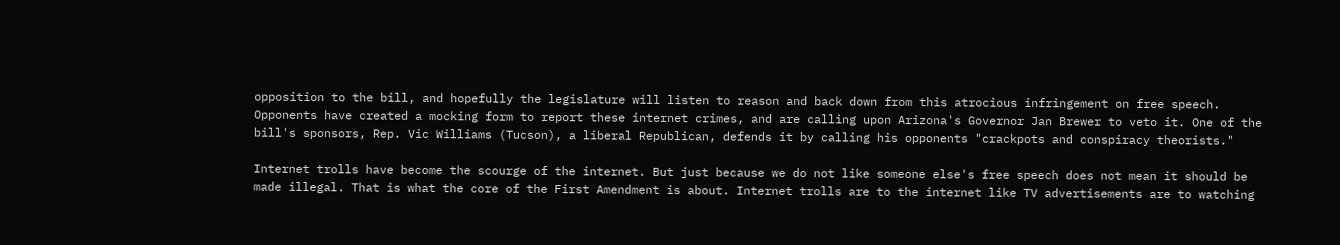opposition to the bill, and hopefully the legislature will listen to reason and back down from this atrocious infringement on free speech. Opponents have created a mocking form to report these internet crimes, and are calling upon Arizona's Governor Jan Brewer to veto it. One of the bill's sponsors, Rep. Vic Williams (Tucson), a liberal Republican, defends it by calling his opponents "crackpots and conspiracy theorists."

Internet trolls have become the scourge of the internet. But just because we do not like someone else's free speech does not mean it should be made illegal. That is what the core of the First Amendment is about. Internet trolls are to the internet like TV advertisements are to watching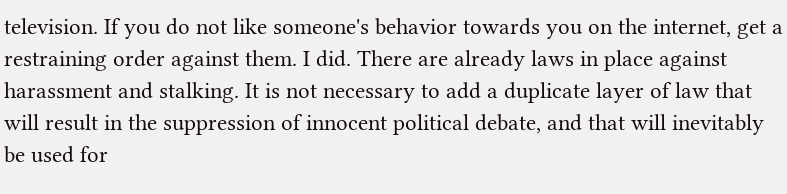television. If you do not like someone's behavior towards you on the internet, get a restraining order against them. I did. There are already laws in place against harassment and stalking. It is not necessary to add a duplicate layer of law that will result in the suppression of innocent political debate, and that will inevitably be used for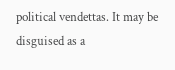political vendettas. It may be disguised as a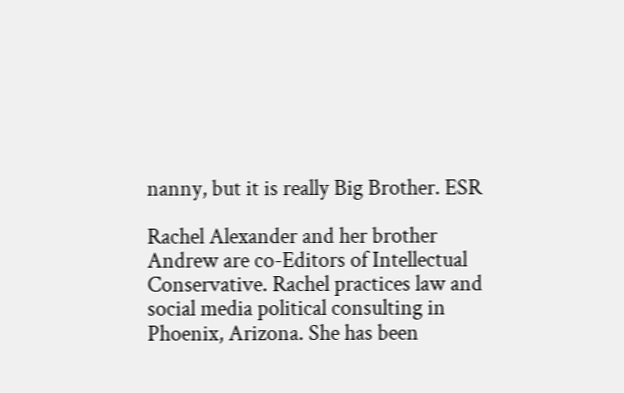nanny, but it is really Big Brother. ESR

Rachel Alexander and her brother Andrew are co-Editors of Intellectual Conservative. Rachel practices law and social media political consulting in Phoenix, Arizona. She has been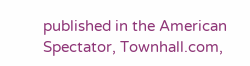published in the American Spectator, Townhall.com,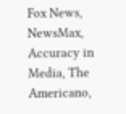Fox News, NewsMax, Accuracy in Media, The Americano,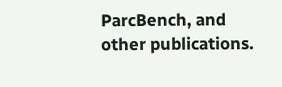ParcBench, and other publications.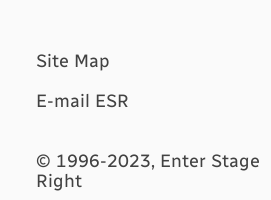Site Map

E-mail ESR


© 1996-2023, Enter Stage Right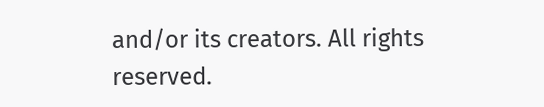and/or its creators. All rights reserved.